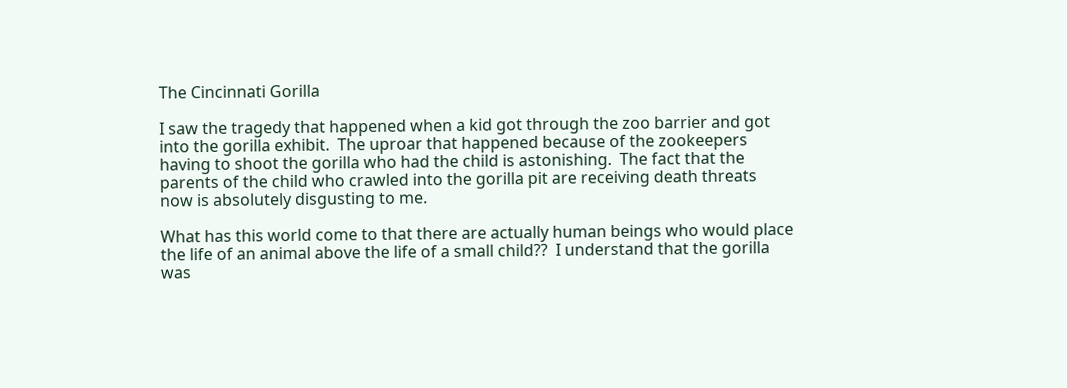The Cincinnati Gorilla

I saw the tragedy that happened when a kid got through the zoo barrier and got into the gorilla exhibit.  The uproar that happened because of the zookeepers having to shoot the gorilla who had the child is astonishing.  The fact that the parents of the child who crawled into the gorilla pit are receiving death threats now is absolutely disgusting to me.

What has this world come to that there are actually human beings who would place the life of an animal above the life of a small child??  I understand that the gorilla was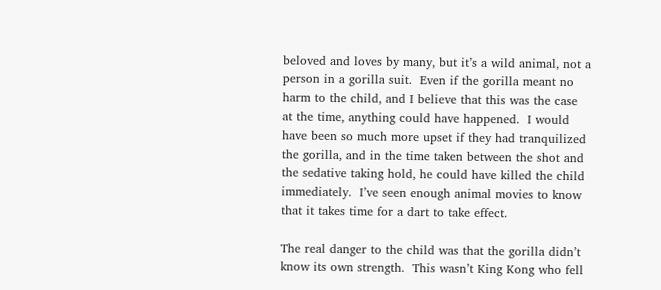beloved and loves by many, but it’s a wild animal, not a person in a gorilla suit.  Even if the gorilla meant no harm to the child, and I believe that this was the case at the time, anything could have happened.  I would have been so much more upset if they had tranquilized the gorilla, and in the time taken between the shot and the sedative taking hold, he could have killed the child immediately.  I’ve seen enough animal movies to know that it takes time for a dart to take effect.

The real danger to the child was that the gorilla didn’t know its own strength.  This wasn’t King Kong who fell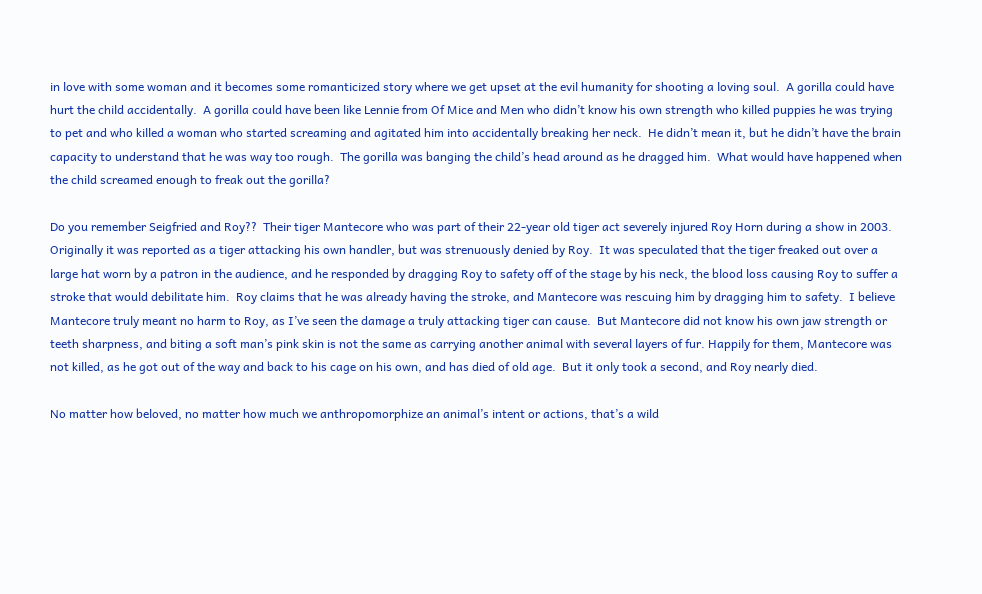in love with some woman and it becomes some romanticized story where we get upset at the evil humanity for shooting a loving soul.  A gorilla could have hurt the child accidentally.  A gorilla could have been like Lennie from Of Mice and Men who didn’t know his own strength who killed puppies he was trying to pet and who killed a woman who started screaming and agitated him into accidentally breaking her neck.  He didn’t mean it, but he didn’t have the brain capacity to understand that he was way too rough.  The gorilla was banging the child’s head around as he dragged him.  What would have happened when the child screamed enough to freak out the gorilla?

Do you remember Seigfried and Roy??  Their tiger Mantecore who was part of their 22-year old tiger act severely injured Roy Horn during a show in 2003.   Originally it was reported as a tiger attacking his own handler, but was strenuously denied by Roy.  It was speculated that the tiger freaked out over a large hat worn by a patron in the audience, and he responded by dragging Roy to safety off of the stage by his neck, the blood loss causing Roy to suffer a stroke that would debilitate him.  Roy claims that he was already having the stroke, and Mantecore was rescuing him by dragging him to safety.  I believe Mantecore truly meant no harm to Roy, as I’ve seen the damage a truly attacking tiger can cause.  But Mantecore did not know his own jaw strength or teeth sharpness, and biting a soft man’s pink skin is not the same as carrying another animal with several layers of fur. Happily for them, Mantecore was not killed, as he got out of the way and back to his cage on his own, and has died of old age.  But it only took a second, and Roy nearly died.

No matter how beloved, no matter how much we anthropomorphize an animal’s intent or actions, that’s a wild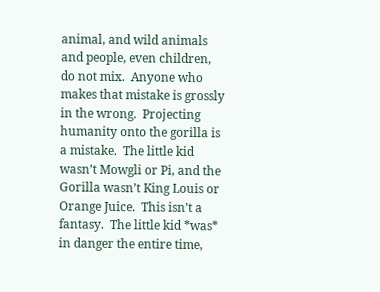animal, and wild animals and people, even children, do not mix.  Anyone who makes that mistake is grossly in the wrong.  Projecting humanity onto the gorilla is a mistake.  The little kid wasn’t Mowgli or Pi, and the Gorilla wasn’t King Louis or Orange Juice.  This isn’t a fantasy.  The little kid *was* in danger the entire time,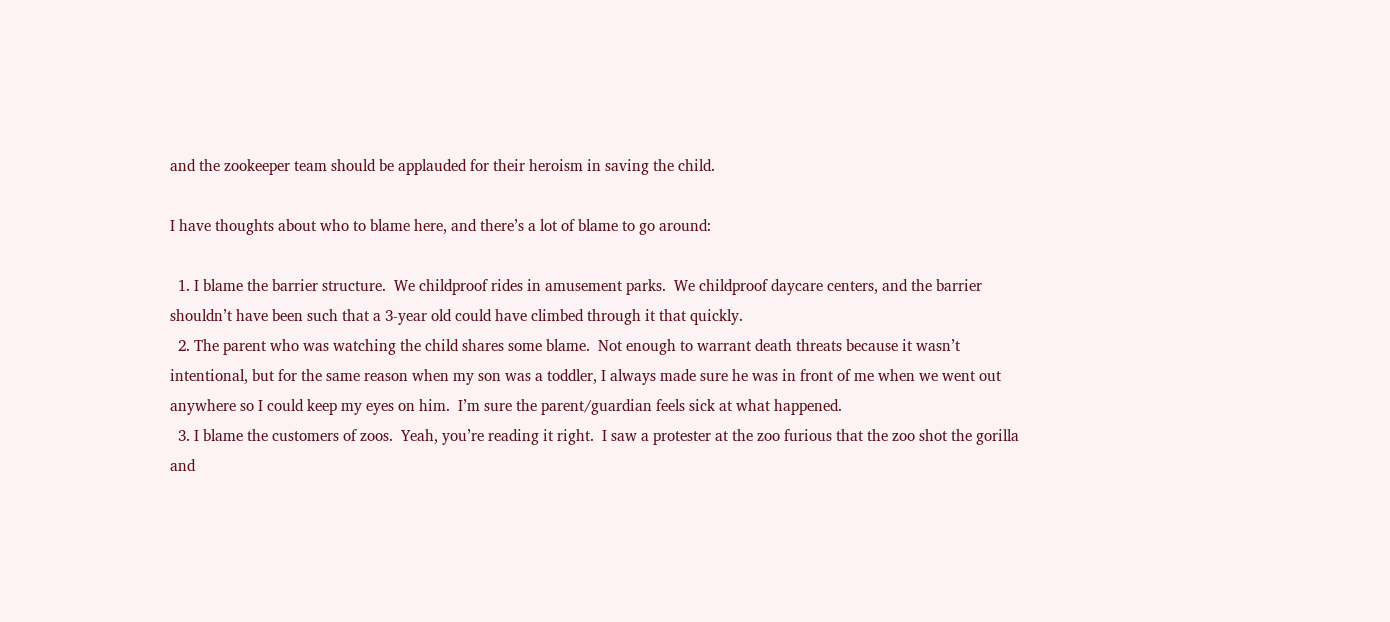and the zookeeper team should be applauded for their heroism in saving the child.

I have thoughts about who to blame here, and there’s a lot of blame to go around:

  1. I blame the barrier structure.  We childproof rides in amusement parks.  We childproof daycare centers, and the barrier shouldn’t have been such that a 3-year old could have climbed through it that quickly.
  2. The parent who was watching the child shares some blame.  Not enough to warrant death threats because it wasn’t intentional, but for the same reason when my son was a toddler, I always made sure he was in front of me when we went out anywhere so I could keep my eyes on him.  I’m sure the parent/guardian feels sick at what happened.
  3. I blame the customers of zoos.  Yeah, you’re reading it right.  I saw a protester at the zoo furious that the zoo shot the gorilla and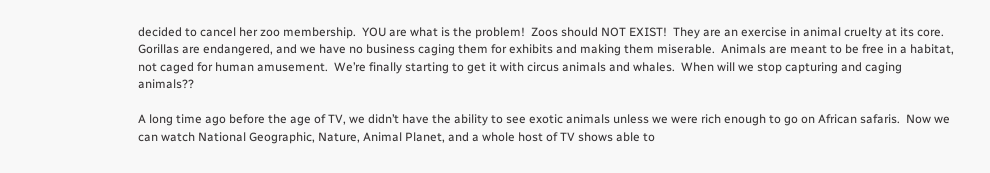decided to cancel her zoo membership.  YOU are what is the problem!  Zoos should NOT EXIST!  They are an exercise in animal cruelty at its core.  Gorillas are endangered, and we have no business caging them for exhibits and making them miserable.  Animals are meant to be free in a habitat, not caged for human amusement.  We’re finally starting to get it with circus animals and whales.  When will we stop capturing and caging animals??

A long time ago before the age of TV, we didn’t have the ability to see exotic animals unless we were rich enough to go on African safaris.  Now we can watch National Geographic, Nature, Animal Planet, and a whole host of TV shows able to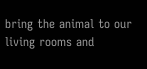bring the animal to our living rooms and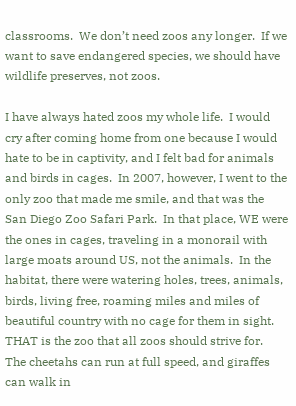classrooms.  We don’t need zoos any longer.  If we want to save endangered species, we should have wildlife preserves, not zoos.

I have always hated zoos my whole life.  I would cry after coming home from one because I would hate to be in captivity, and I felt bad for animals and birds in cages.  In 2007, however, I went to the only zoo that made me smile, and that was the San Diego Zoo Safari Park.  In that place, WE were the ones in cages, traveling in a monorail with large moats around US, not the animals.  In the habitat, there were watering holes, trees, animals, birds, living free, roaming miles and miles of beautiful country with no cage for them in sight.  THAT is the zoo that all zoos should strive for.  The cheetahs can run at full speed, and giraffes can walk in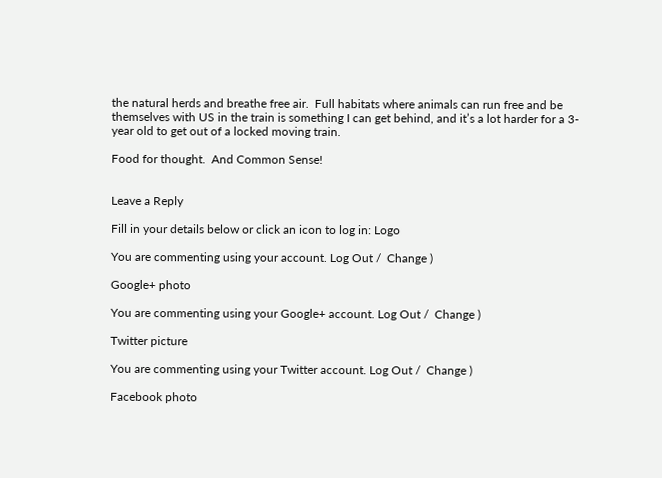the natural herds and breathe free air.  Full habitats where animals can run free and be themselves with US in the train is something I can get behind, and it’s a lot harder for a 3-year old to get out of a locked moving train.

Food for thought.  And Common Sense!


Leave a Reply

Fill in your details below or click an icon to log in: Logo

You are commenting using your account. Log Out /  Change )

Google+ photo

You are commenting using your Google+ account. Log Out /  Change )

Twitter picture

You are commenting using your Twitter account. Log Out /  Change )

Facebook photo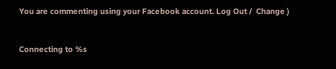You are commenting using your Facebook account. Log Out /  Change )


Connecting to %s